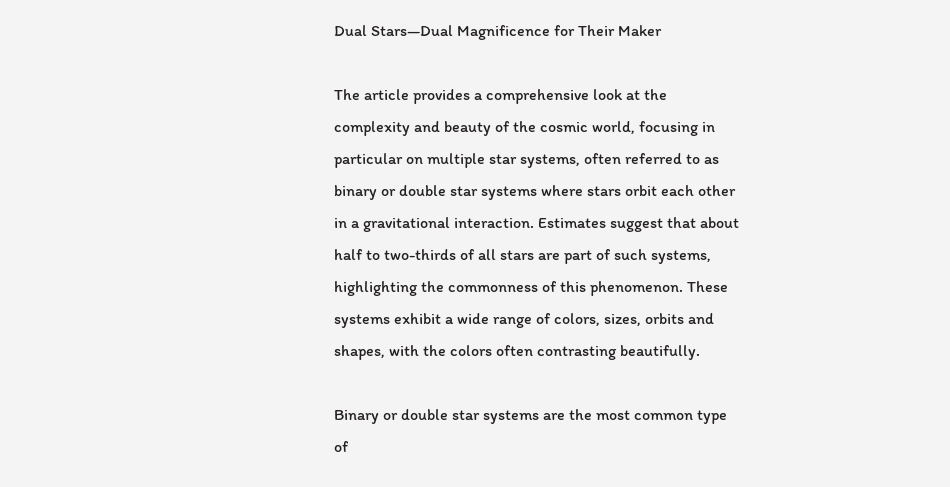Dual Stars—Dual Magnificence for Their Maker

The article provides a comprehensive look at the complexity and beauty of the cosmic world, focusing in particular on multiple star systems, often referred to as binary or double star systems where stars orbit each other in a gravitational interaction. Estimates suggest that about half to two-thirds of all stars are part of such systems, highlighting the commonness of this phenomenon. These systems exhibit a wide range of colors, sizes, orbits and shapes, with the colors often contrasting beautifully.

Binary or double star systems are the most common type of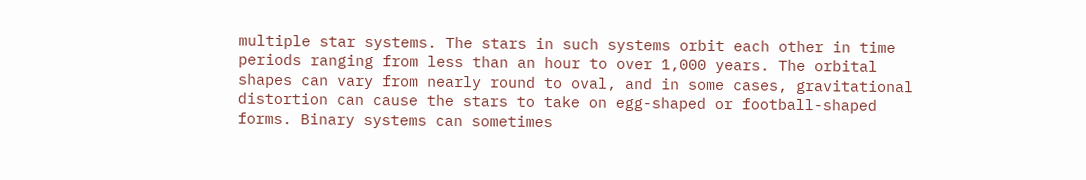multiple star systems. The stars in such systems orbit each other in time periods ranging from less than an hour to over 1,000 years. The orbital shapes can vary from nearly round to oval, and in some cases, gravitational distortion can cause the stars to take on egg-shaped or football-shaped forms. Binary systems can sometimes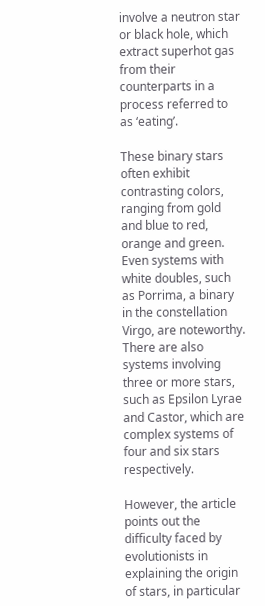involve a neutron star or black hole, which extract superhot gas from their counterparts in a process referred to as ‘eating’.

These binary stars often exhibit contrasting colors, ranging from gold and blue to red, orange and green. Even systems with white doubles, such as Porrima, a binary in the constellation Virgo, are noteworthy. There are also systems involving three or more stars, such as Epsilon Lyrae and Castor, which are complex systems of four and six stars respectively.

However, the article points out the difficulty faced by evolutionists in explaining the origin of stars, in particular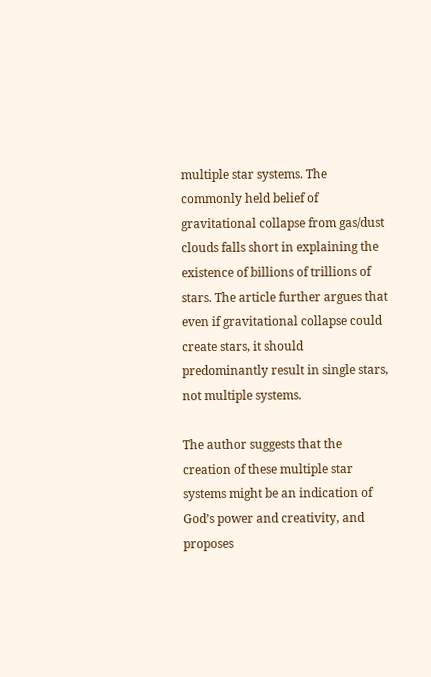multiple star systems. The commonly held belief of gravitational collapse from gas/dust clouds falls short in explaining the existence of billions of trillions of stars. The article further argues that even if gravitational collapse could create stars, it should predominantly result in single stars, not multiple systems.

The author suggests that the creation of these multiple star systems might be an indication of God’s power and creativity, and proposes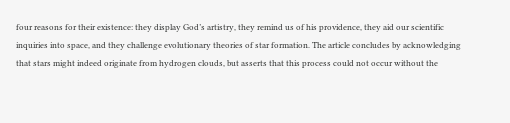four reasons for their existence: they display God’s artistry, they remind us of his providence, they aid our scientific inquiries into space, and they challenge evolutionary theories of star formation. The article concludes by acknowledging that stars might indeed originate from hydrogen clouds, but asserts that this process could not occur without the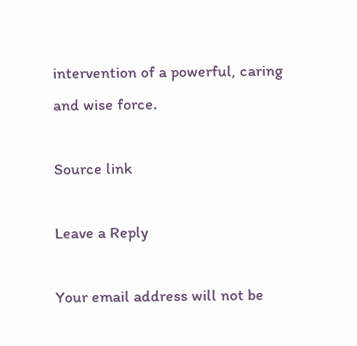intervention of a powerful, caring and wise force.

Source link

Leave a Reply

Your email address will not be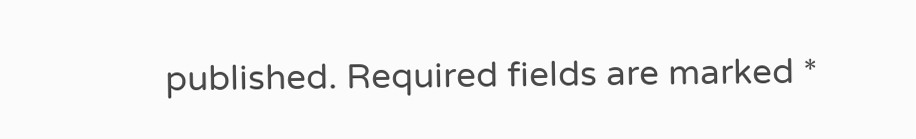published. Required fields are marked *